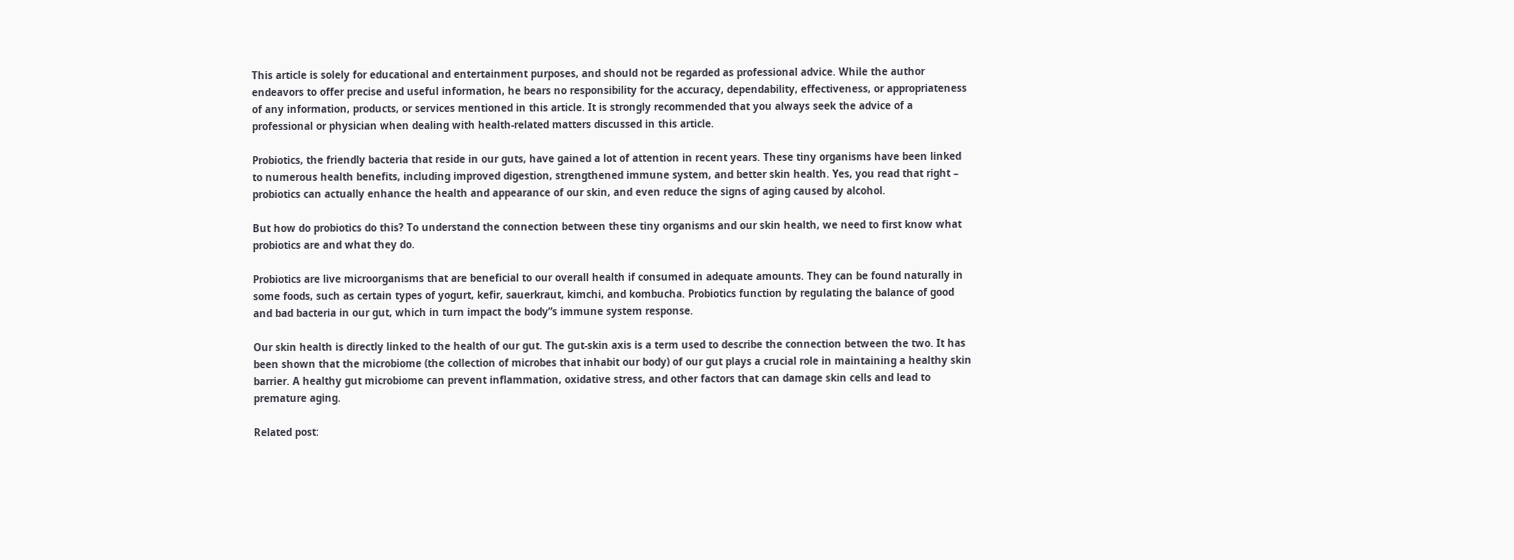This article is solely for educational and entertainment purposes, and should not be regarded as professional advice. While the author endeavors to offer precise and useful information, he bears no responsibility for the accuracy, dependability, effectiveness, or appropriateness of any information, products, or services mentioned in this article. It is strongly recommended that you always seek the advice of a professional or physician when dealing with health-related matters discussed in this article.

Probiotics, the friendly bacteria that reside in our guts, have gained a lot of attention in recent years. These tiny organisms have been linked to numerous health benefits, including improved digestion, strengthened immune system, and better skin health. Yes, you read that right – probiotics can actually enhance the health and appearance of our skin, and even reduce the signs of aging caused by alcohol.

But how do probiotics do this? To understand the connection between these tiny organisms and our skin health, we need to first know what probiotics are and what they do.

Probiotics are live microorganisms that are beneficial to our overall health if consumed in adequate amounts. They can be found naturally in some foods, such as certain types of yogurt, kefir, sauerkraut, kimchi, and kombucha. Probiotics function by regulating the balance of good and bad bacteria in our gut, which in turn impact the body”s immune system response.

Our skin health is directly linked to the health of our gut. The gut-skin axis is a term used to describe the connection between the two. It has been shown that the microbiome (the collection of microbes that inhabit our body) of our gut plays a crucial role in maintaining a healthy skin barrier. A healthy gut microbiome can prevent inflammation, oxidative stress, and other factors that can damage skin cells and lead to premature aging.

Related post: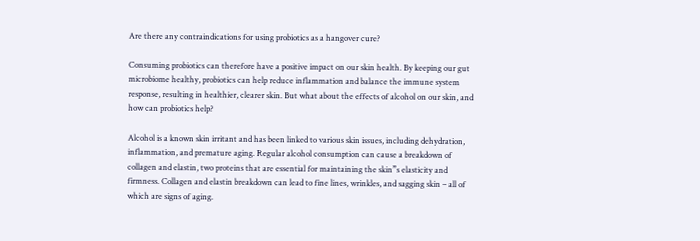Are there any contraindications for using probiotics as a hangover cure?

Consuming probiotics can therefore have a positive impact on our skin health. By keeping our gut microbiome healthy, probiotics can help reduce inflammation and balance the immune system response, resulting in healthier, clearer skin. But what about the effects of alcohol on our skin, and how can probiotics help?

Alcohol is a known skin irritant and has been linked to various skin issues, including dehydration, inflammation, and premature aging. Regular alcohol consumption can cause a breakdown of collagen and elastin, two proteins that are essential for maintaining the skin”s elasticity and firmness. Collagen and elastin breakdown can lead to fine lines, wrinkles, and sagging skin – all of which are signs of aging.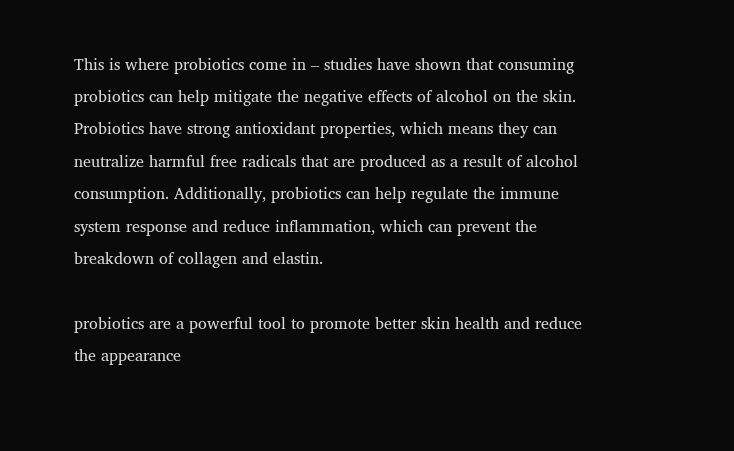This is where probiotics come in – studies have shown that consuming probiotics can help mitigate the negative effects of alcohol on the skin. Probiotics have strong antioxidant properties, which means they can neutralize harmful free radicals that are produced as a result of alcohol consumption. Additionally, probiotics can help regulate the immune system response and reduce inflammation, which can prevent the breakdown of collagen and elastin.

probiotics are a powerful tool to promote better skin health and reduce the appearance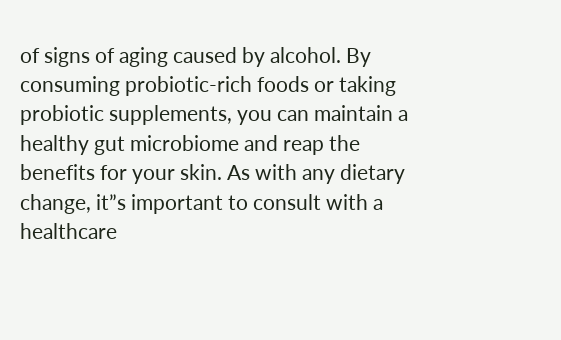of signs of aging caused by alcohol. By consuming probiotic-rich foods or taking probiotic supplements, you can maintain a healthy gut microbiome and reap the benefits for your skin. As with any dietary change, it”s important to consult with a healthcare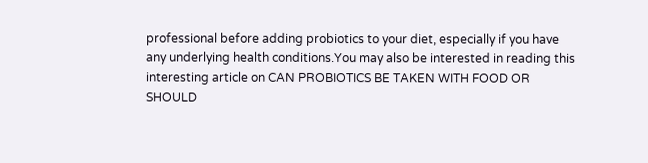professional before adding probiotics to your diet, especially if you have any underlying health conditions.You may also be interested in reading this interesting article on CAN PROBIOTICS BE TAKEN WITH FOOD OR SHOULD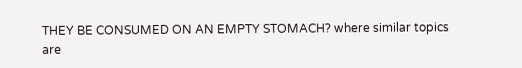THEY BE CONSUMED ON AN EMPTY STOMACH? where similar topics are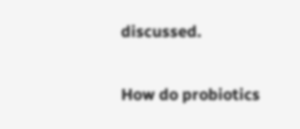discussed.

How do probiotics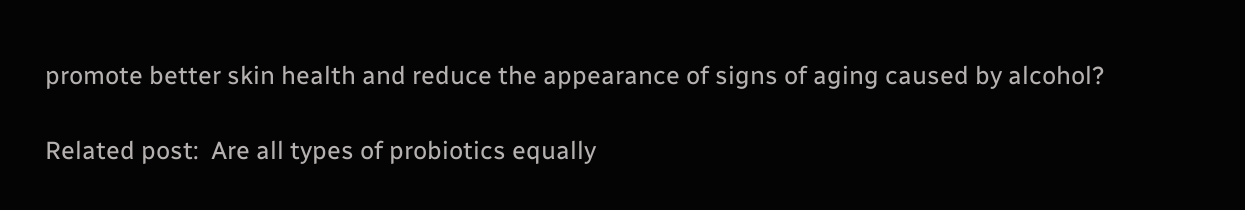promote better skin health and reduce the appearance of signs of aging caused by alcohol?

Related post:  Are all types of probiotics equally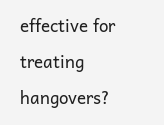effective for treating hangovers?